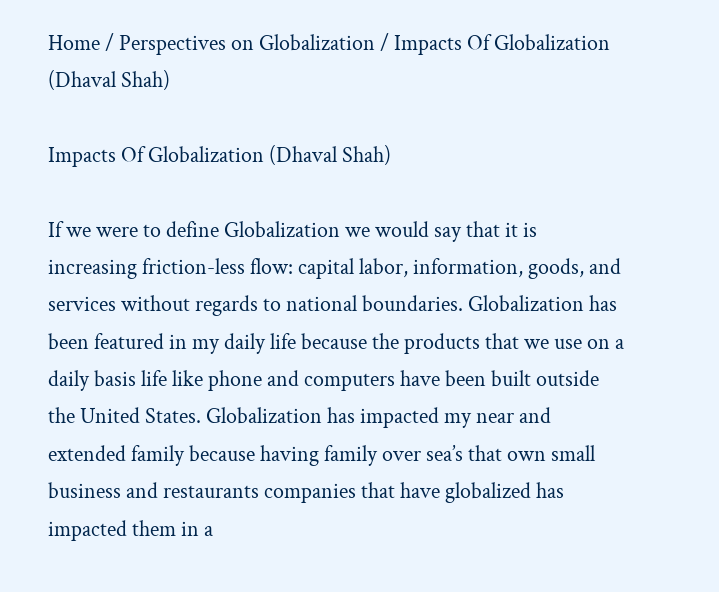Home / Perspectives on Globalization / Impacts Of Globalization (Dhaval Shah)

Impacts Of Globalization (Dhaval Shah)

If we were to define Globalization we would say that it is increasing friction-less flow: capital labor, information, goods, and services without regards to national boundaries. Globalization has been featured in my daily life because the products that we use on a daily basis life like phone and computers have been built outside the United States. Globalization has impacted my near and extended family because having family over sea’s that own small business and restaurants companies that have globalized has impacted them in a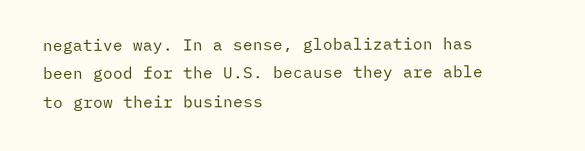negative way. In a sense, globalization has been good for the U.S. because they are able to grow their business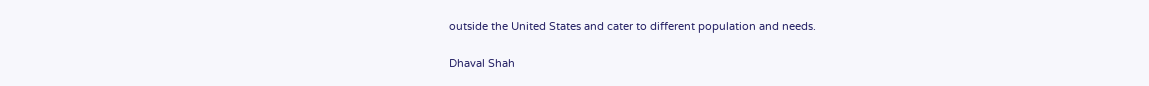outside the United States and cater to different population and needs.

Dhaval Shah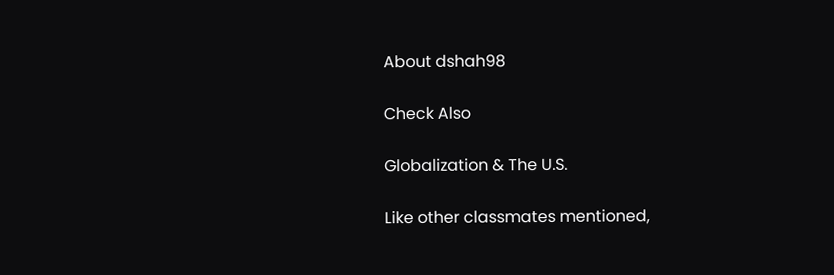About dshah98

Check Also

Globalization & The U.S.

Like other classmates mentioned,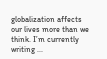globalization affects our lives more than we think. I’m currently writing ...